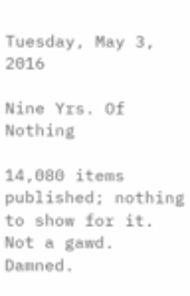Tuesday, May 3, 2016

Nine Yrs. Of Nothing

14,080 items published; nothing to show for it.
Not a gawd. Damned.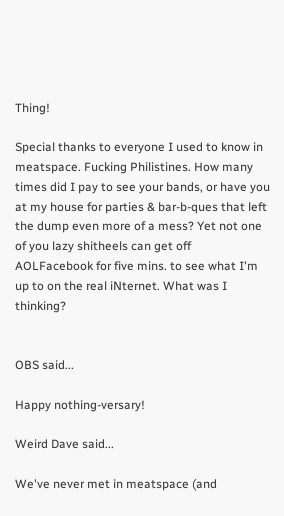Thing!

Special thanks to everyone I used to know in meatspace. Fucking Philistines. How many times did I pay to see your bands, or have you at my house for parties & bar-b-ques that left the dump even more of a mess? Yet not one of you lazy shitheels can get off AOLFacebook for five mins. to see what I'm up to on the real iNternet. What was I thinking?


OBS said...

Happy nothing-versary!

Weird Dave said...

We've never met in meatspace (and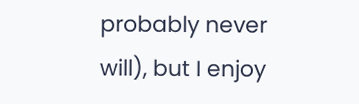probably never will), but I enjoy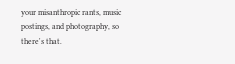your misanthropic rants, music postings, and photography, so there's that.